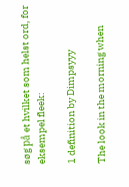søg på et hvilket som helst ord, for eksempel fleek:

1 definition by Dimpsyyy

The look in the morning when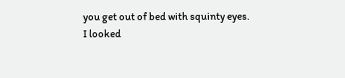you get out of bed with squinty eyes.
I looked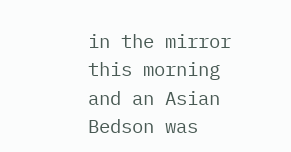in the mirror this morning and an Asian Bedson was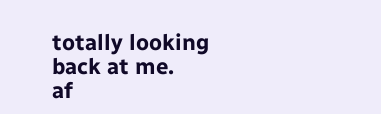totally looking back at me.
af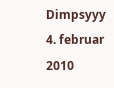Dimpsyyy 4. februar 2010